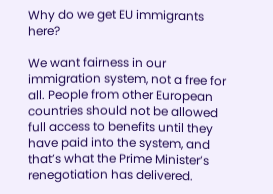Why do we get EU immigrants here?

We want fairness in our immigration system, not a free for all. People from other European countries should not be allowed full access to benefits until they have paid into the system, and that’s what the Prime Minister’s renegotiation has delivered.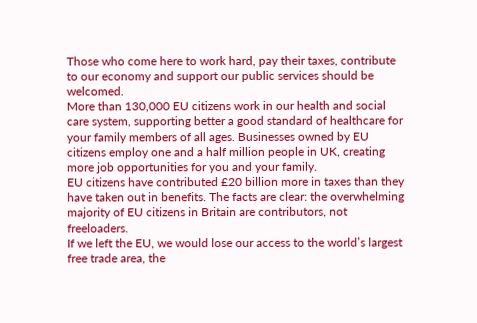Those who come here to work hard, pay their taxes, contribute to our economy and support our public services should be welcomed.
More than 130,000 EU citizens work in our health and social care system, supporting better a good standard of healthcare for your family members of all ages. Businesses owned by EU citizens employ one and a half million people in UK, creating more job opportunities for you and your family.
EU citizens have contributed £20 billion more in taxes than they have taken out in benefits. The facts are clear: the overwhelming majority of EU citizens in Britain are contributors, not freeloaders.
If we left the EU, we would lose our access to the world’s largest free trade area, the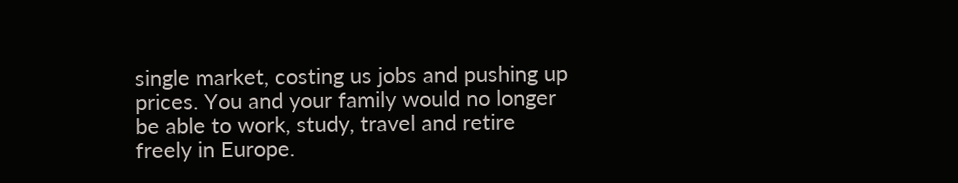single market, costing us jobs and pushing up prices. You and your family would no longer be able to work, study, travel and retire freely in Europe.